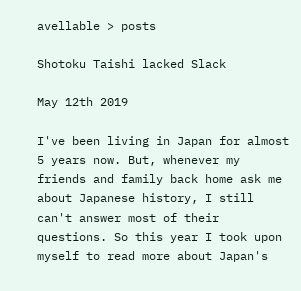avellable > posts

Shotoku Taishi lacked Slack

May 12th 2019

I've been living in Japan for almost 5 years now. But, whenever my friends and family back home ask me about Japanese history, I still can't answer most of their questions. So this year I took upon myself to read more about Japan's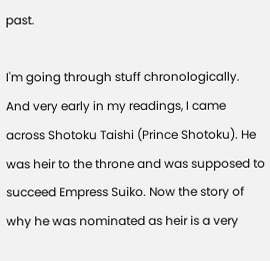past.

I'm going through stuff chronologically. And very early in my readings, I came across Shotoku Taishi (Prince Shotoku). He was heir to the throne and was supposed to succeed Empress Suiko. Now the story of why he was nominated as heir is a very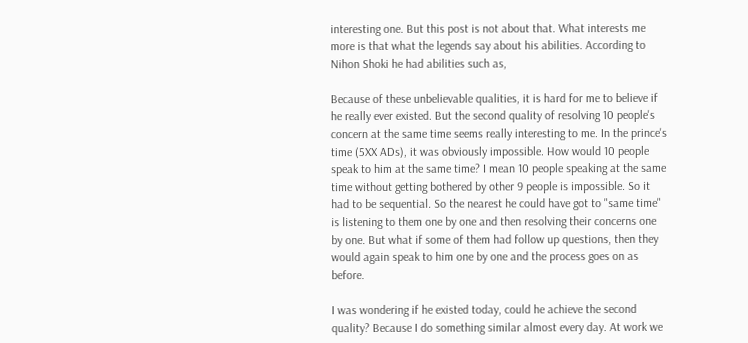interesting one. But this post is not about that. What interests me more is that what the legends say about his abilities. According to Nihon Shoki he had abilities such as,

Because of these unbelievable qualities, it is hard for me to believe if he really ever existed. But the second quality of resolving 10 people's concern at the same time seems really interesting to me. In the prince's time (5XX ADs), it was obviously impossible. How would 10 people speak to him at the same time? I mean 10 people speaking at the same time without getting bothered by other 9 people is impossible. So it had to be sequential. So the nearest he could have got to "same time" is listening to them one by one and then resolving their concerns one by one. But what if some of them had follow up questions, then they would again speak to him one by one and the process goes on as before.

I was wondering if he existed today, could he achieve the second quality? Because I do something similar almost every day. At work we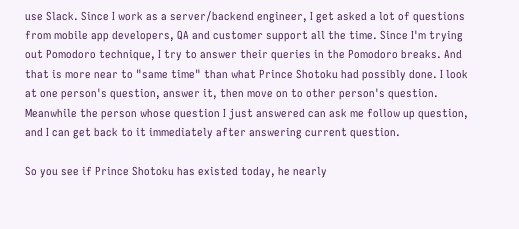use Slack. Since I work as a server/backend engineer, I get asked a lot of questions from mobile app developers, QA and customer support all the time. Since I'm trying out Pomodoro technique, I try to answer their queries in the Pomodoro breaks. And that is more near to "same time" than what Prince Shotoku had possibly done. I look at one person's question, answer it, then move on to other person's question. Meanwhile the person whose question I just answered can ask me follow up question, and I can get back to it immediately after answering current question.

So you see if Prince Shotoku has existed today, he nearly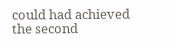could had achieved the second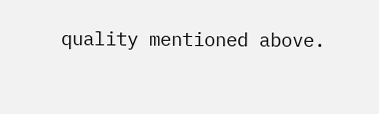quality mentioned above.